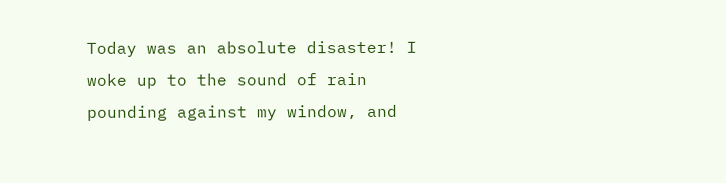Today was an absolute disaster! I woke up to the sound of rain pounding against my window, and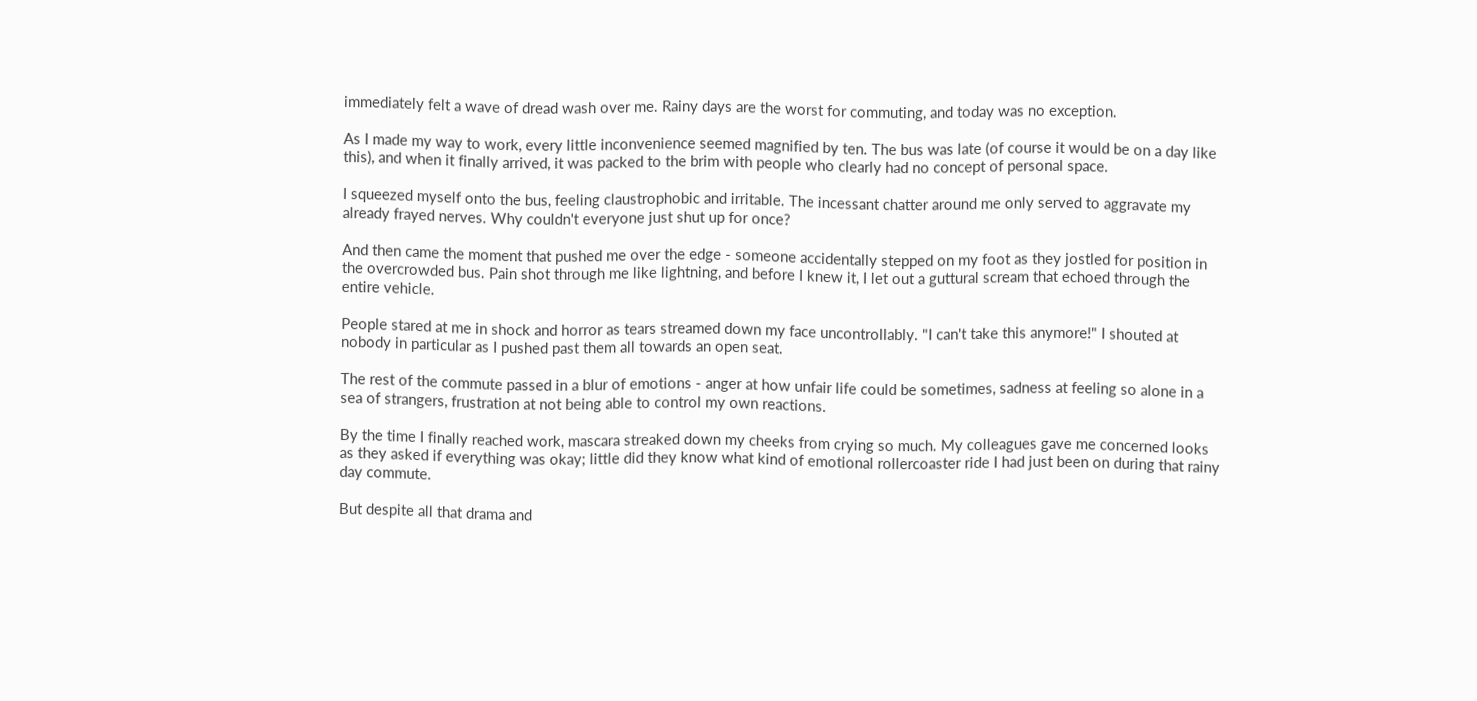immediately felt a wave of dread wash over me. Rainy days are the worst for commuting, and today was no exception.

As I made my way to work, every little inconvenience seemed magnified by ten. The bus was late (of course it would be on a day like this), and when it finally arrived, it was packed to the brim with people who clearly had no concept of personal space.

I squeezed myself onto the bus, feeling claustrophobic and irritable. The incessant chatter around me only served to aggravate my already frayed nerves. Why couldn't everyone just shut up for once?

And then came the moment that pushed me over the edge - someone accidentally stepped on my foot as they jostled for position in the overcrowded bus. Pain shot through me like lightning, and before I knew it, I let out a guttural scream that echoed through the entire vehicle.

People stared at me in shock and horror as tears streamed down my face uncontrollably. "I can't take this anymore!" I shouted at nobody in particular as I pushed past them all towards an open seat.

The rest of the commute passed in a blur of emotions - anger at how unfair life could be sometimes, sadness at feeling so alone in a sea of strangers, frustration at not being able to control my own reactions.

By the time I finally reached work, mascara streaked down my cheeks from crying so much. My colleagues gave me concerned looks as they asked if everything was okay; little did they know what kind of emotional rollercoaster ride I had just been on during that rainy day commute.

But despite all that drama and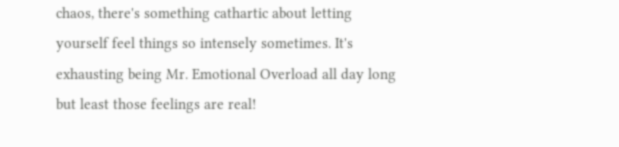chaos, there's something cathartic about letting yourself feel things so intensely sometimes. It's exhausting being Mr. Emotional Overload all day long but least those feelings are real!